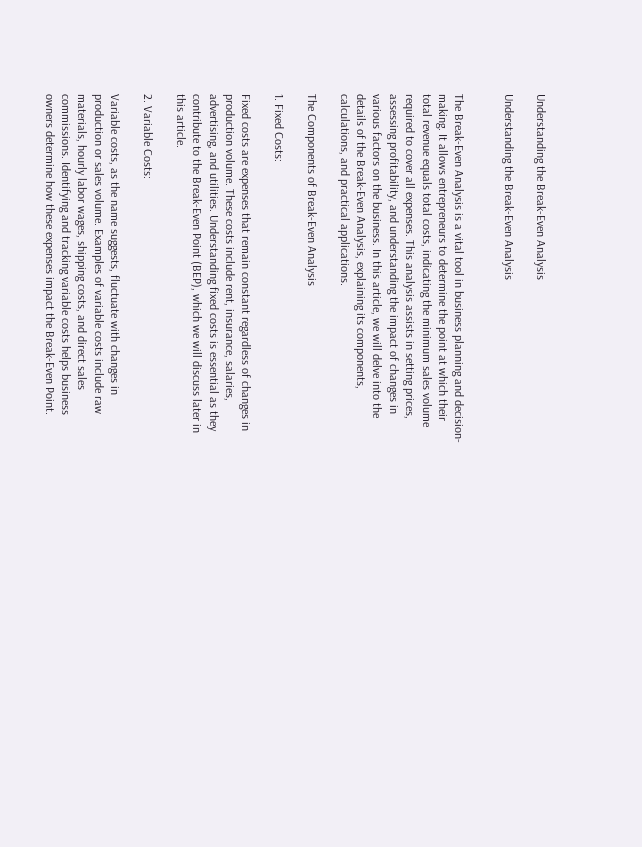Understanding the Break-Even Analysis

Understanding the Break-Even Analysis


The Break-Even Analysis is a vital tool in business planning and decision-making. It allows entrepreneurs to determine the point at which their total revenue equals total costs, indicating the minimum sales volume required to cover all expenses. This analysis assists in setting prices, assessing profitability, and understanding the impact of changes in various factors on the business. In this article, we will delve into the details of the Break-Even Analysis, explaining its components, calculations, and practical applications.

The Components of Break-Even Analysis

1. Fixed Costs:

Fixed costs are expenses that remain constant regardless of changes in production volume. These costs include rent, insurance, salaries, advertising, and utilities. Understanding fixed costs is essential as they contribute to the Break-Even Point (BEP), which we will discuss later in this article.

2. Variable Costs:

Variable costs, as the name suggests, fluctuate with changes in production or sales volume. Examples of variable costs include raw materials, hourly labor wages, shipping costs, and direct sales commissions. Identifying and tracking variable costs helps business owners determine how these expenses impact the Break-Even Point.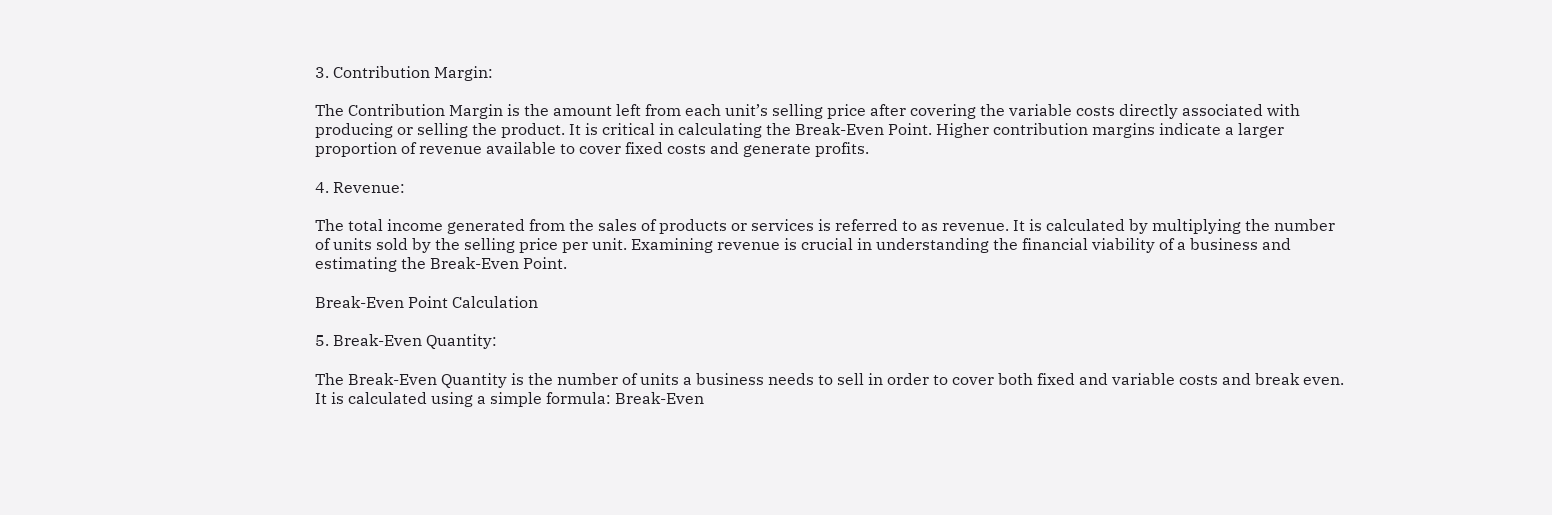3. Contribution Margin:

The Contribution Margin is the amount left from each unit’s selling price after covering the variable costs directly associated with producing or selling the product. It is critical in calculating the Break-Even Point. Higher contribution margins indicate a larger proportion of revenue available to cover fixed costs and generate profits.

4. Revenue:

The total income generated from the sales of products or services is referred to as revenue. It is calculated by multiplying the number of units sold by the selling price per unit. Examining revenue is crucial in understanding the financial viability of a business and estimating the Break-Even Point.

Break-Even Point Calculation

5. Break-Even Quantity:

The Break-Even Quantity is the number of units a business needs to sell in order to cover both fixed and variable costs and break even. It is calculated using a simple formula: Break-Even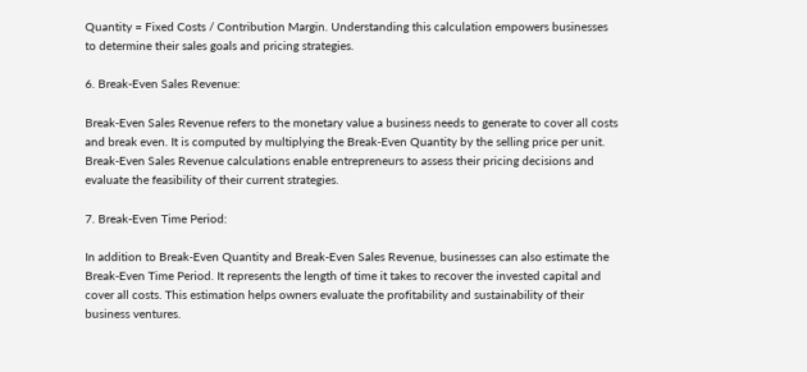Quantity = Fixed Costs / Contribution Margin. Understanding this calculation empowers businesses to determine their sales goals and pricing strategies.

6. Break-Even Sales Revenue:

Break-Even Sales Revenue refers to the monetary value a business needs to generate to cover all costs and break even. It is computed by multiplying the Break-Even Quantity by the selling price per unit. Break-Even Sales Revenue calculations enable entrepreneurs to assess their pricing decisions and evaluate the feasibility of their current strategies.

7. Break-Even Time Period:

In addition to Break-Even Quantity and Break-Even Sales Revenue, businesses can also estimate the Break-Even Time Period. It represents the length of time it takes to recover the invested capital and cover all costs. This estimation helps owners evaluate the profitability and sustainability of their business ventures.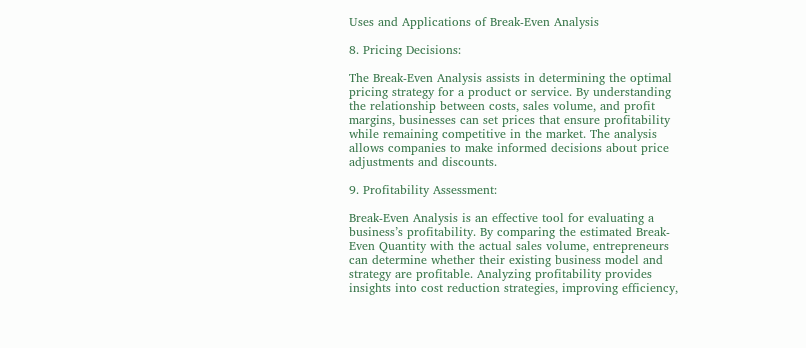Uses and Applications of Break-Even Analysis

8. Pricing Decisions:

The Break-Even Analysis assists in determining the optimal pricing strategy for a product or service. By understanding the relationship between costs, sales volume, and profit margins, businesses can set prices that ensure profitability while remaining competitive in the market. The analysis allows companies to make informed decisions about price adjustments and discounts.

9. Profitability Assessment:

Break-Even Analysis is an effective tool for evaluating a business’s profitability. By comparing the estimated Break-Even Quantity with the actual sales volume, entrepreneurs can determine whether their existing business model and strategy are profitable. Analyzing profitability provides insights into cost reduction strategies, improving efficiency,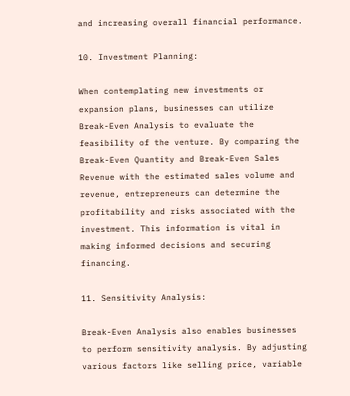and increasing overall financial performance.

10. Investment Planning:

When contemplating new investments or expansion plans, businesses can utilize Break-Even Analysis to evaluate the feasibility of the venture. By comparing the Break-Even Quantity and Break-Even Sales Revenue with the estimated sales volume and revenue, entrepreneurs can determine the profitability and risks associated with the investment. This information is vital in making informed decisions and securing financing.

11. Sensitivity Analysis:

Break-Even Analysis also enables businesses to perform sensitivity analysis. By adjusting various factors like selling price, variable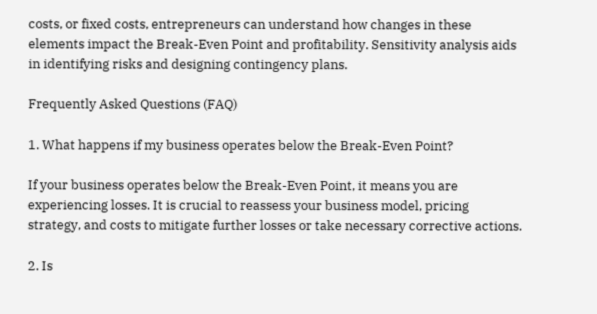costs, or fixed costs, entrepreneurs can understand how changes in these elements impact the Break-Even Point and profitability. Sensitivity analysis aids in identifying risks and designing contingency plans.

Frequently Asked Questions (FAQ)

1. What happens if my business operates below the Break-Even Point?

If your business operates below the Break-Even Point, it means you are experiencing losses. It is crucial to reassess your business model, pricing strategy, and costs to mitigate further losses or take necessary corrective actions.

2. Is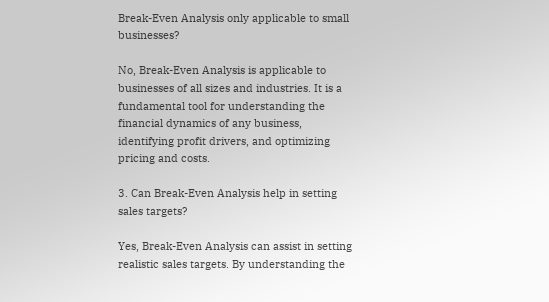Break-Even Analysis only applicable to small businesses?

No, Break-Even Analysis is applicable to businesses of all sizes and industries. It is a fundamental tool for understanding the financial dynamics of any business, identifying profit drivers, and optimizing pricing and costs.

3. Can Break-Even Analysis help in setting sales targets?

Yes, Break-Even Analysis can assist in setting realistic sales targets. By understanding the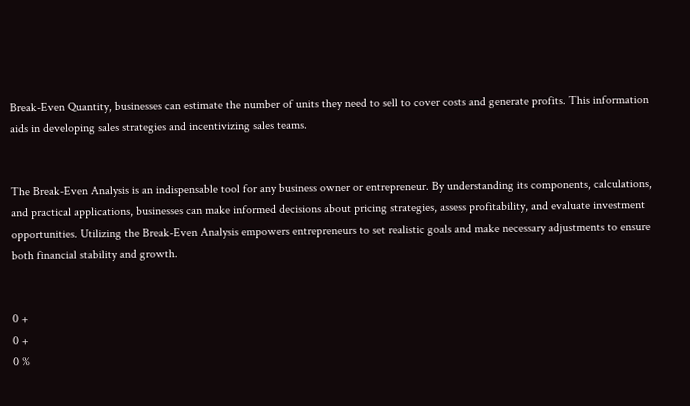Break-Even Quantity, businesses can estimate the number of units they need to sell to cover costs and generate profits. This information aids in developing sales strategies and incentivizing sales teams.


The Break-Even Analysis is an indispensable tool for any business owner or entrepreneur. By understanding its components, calculations, and practical applications, businesses can make informed decisions about pricing strategies, assess profitability, and evaluate investment opportunities. Utilizing the Break-Even Analysis empowers entrepreneurs to set realistic goals and make necessary adjustments to ensure both financial stability and growth.


0 +
0 +
0 %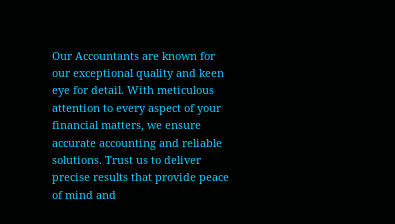Our Accountants are known for our exceptional quality and keen eye for detail. With meticulous attention to every aspect of your financial matters, we ensure accurate accounting and reliable solutions. Trust us to deliver precise results that provide peace of mind and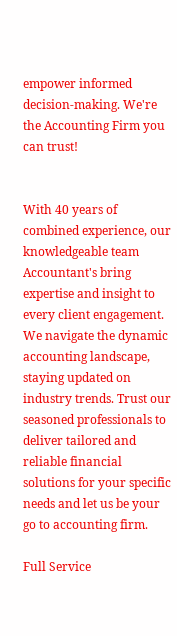empower informed decision-making. We're the Accounting Firm you can trust!


With 40 years of combined experience, our knowledgeable team Accountant's bring expertise and insight to every client engagement. We navigate the dynamic accounting landscape, staying updated on industry trends. Trust our seasoned professionals to deliver tailored and reliable financial solutions for your specific needs and let us be your go to accounting firm.

Full Service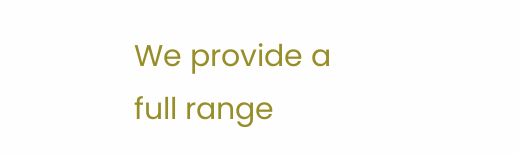We provide a full range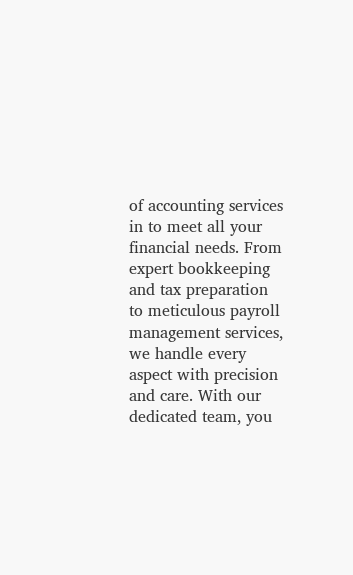of accounting services in to meet all your financial needs. From expert bookkeeping and tax preparation to meticulous payroll management services, we handle every aspect with precision and care. With our dedicated team, you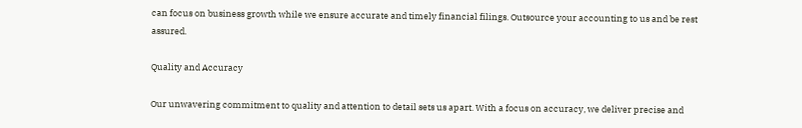can focus on business growth while we ensure accurate and timely financial filings. Outsource your accounting to us and be rest assured.

Quality and Accuracy

Our unwavering commitment to quality and attention to detail sets us apart. With a focus on accuracy, we deliver precise and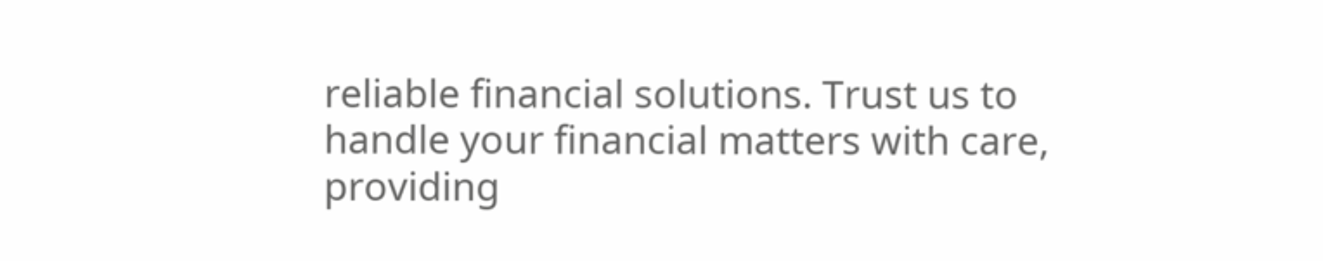reliable financial solutions. Trust us to handle your financial matters with care, providing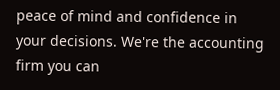peace of mind and confidence in your decisions. We're the accounting firm you can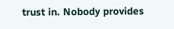trust in. Nobody provides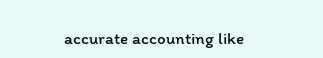accurate accounting like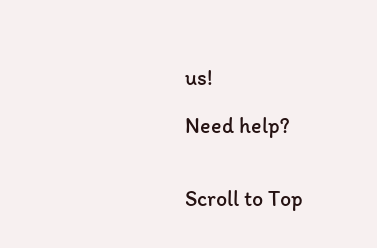us!

Need help?


Scroll to Top